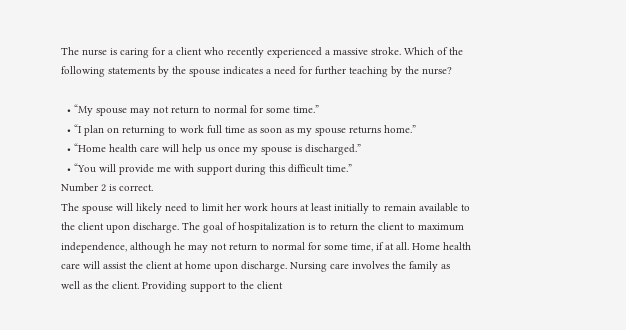The nurse is caring for a client who recently experienced a massive stroke. Which of the following statements by the spouse indicates a need for further teaching by the nurse?

  • “My spouse may not return to normal for some time.”
  • “I plan on returning to work full time as soon as my spouse returns home.”
  • “Home health care will help us once my spouse is discharged.”
  • “You will provide me with support during this difficult time.”
Number 2 is correct.
The spouse will likely need to limit her work hours at least initially to remain available to the client upon discharge. The goal of hospitalization is to return the client to maximum independence, although he may not return to normal for some time, if at all. Home health care will assist the client at home upon discharge. Nursing care involves the family as well as the client. Providing support to the client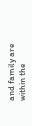and family are within the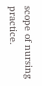scope of nursing practice.